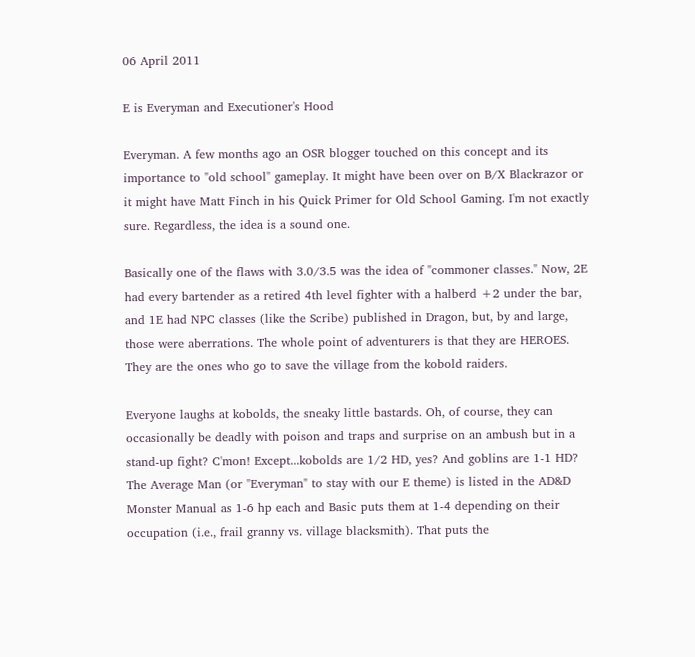06 April 2011

E is Everyman and Executioner's Hood

Everyman. A few months ago an OSR blogger touched on this concept and its importance to "old school" gameplay. It might have been over on B/X Blackrazor or it might have Matt Finch in his Quick Primer for Old School Gaming. I'm not exactly sure. Regardless, the idea is a sound one.

Basically one of the flaws with 3.0/3.5 was the idea of "commoner classes." Now, 2E had every bartender as a retired 4th level fighter with a halberd +2 under the bar, and 1E had NPC classes (like the Scribe) published in Dragon, but, by and large, those were aberrations. The whole point of adventurers is that they are HEROES. They are the ones who go to save the village from the kobold raiders.

Everyone laughs at kobolds, the sneaky little bastards. Oh, of course, they can occasionally be deadly with poison and traps and surprise on an ambush but in a stand-up fight? C'mon! Except...kobolds are 1/2 HD, yes? And goblins are 1-1 HD? The Average Man (or "Everyman" to stay with our E theme) is listed in the AD&D Monster Manual as 1-6 hp each and Basic puts them at 1-4 depending on their occupation (i.e., frail granny vs. village blacksmith). That puts the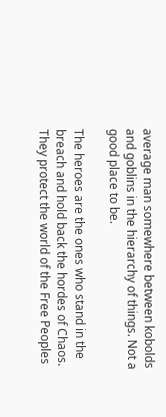average man somewhere between kobolds and goblins in the hierarchy of things. Not a good place to be.

The heroes are the ones who stand in the breach and hold back the hordes of Chaos. They protect the world of the Free Peoples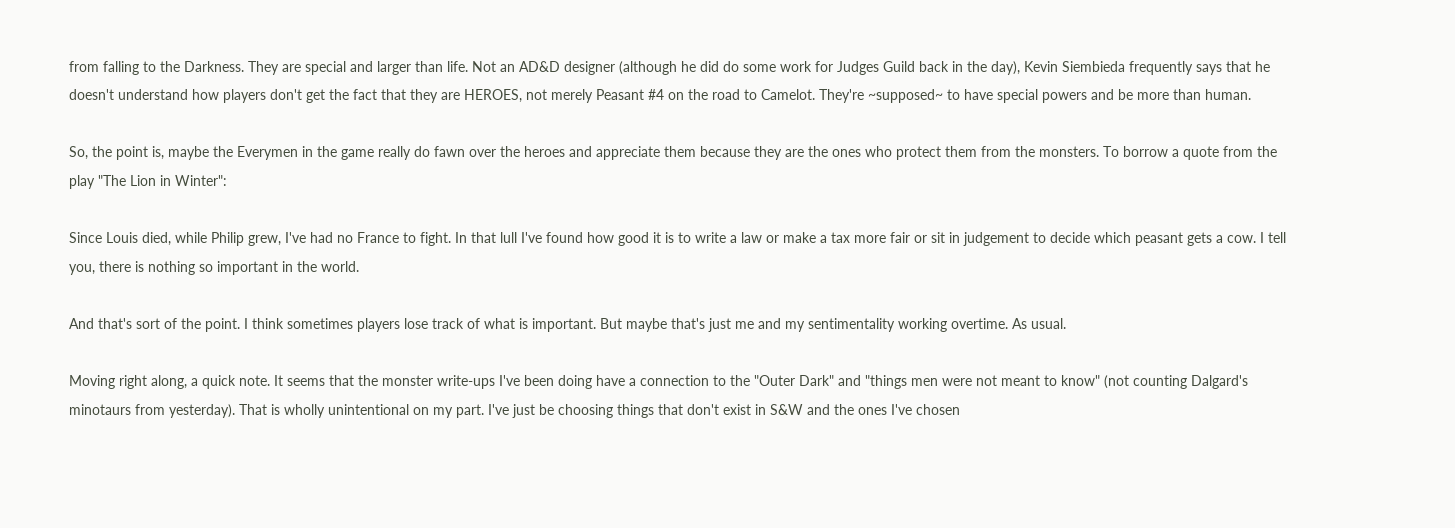from falling to the Darkness. They are special and larger than life. Not an AD&D designer (although he did do some work for Judges Guild back in the day), Kevin Siembieda frequently says that he doesn't understand how players don't get the fact that they are HEROES, not merely Peasant #4 on the road to Camelot. They're ~supposed~ to have special powers and be more than human.

So, the point is, maybe the Everymen in the game really do fawn over the heroes and appreciate them because they are the ones who protect them from the monsters. To borrow a quote from the play "The Lion in Winter":

Since Louis died, while Philip grew, I've had no France to fight. In that lull I've found how good it is to write a law or make a tax more fair or sit in judgement to decide which peasant gets a cow. I tell you, there is nothing so important in the world.

And that's sort of the point. I think sometimes players lose track of what is important. But maybe that's just me and my sentimentality working overtime. As usual.

Moving right along, a quick note. It seems that the monster write-ups I've been doing have a connection to the "Outer Dark" and "things men were not meant to know" (not counting Dalgard's minotaurs from yesterday). That is wholly unintentional on my part. I've just be choosing things that don't exist in S&W and the ones I've chosen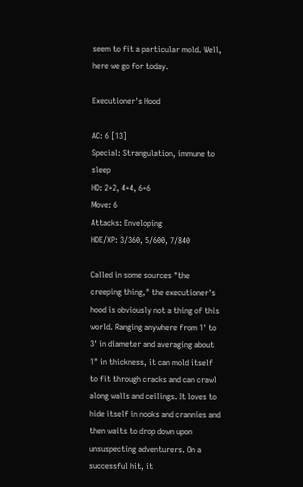seem to fit a particular mold. Well, here we go for today.

Executioner's Hood

AC: 6 [13]                                                   Special: Strangulation, immune to sleep
HD: 2+2, 4+4, 6+6                                       Move: 6
Attacks: Enveloping                                     HDE/XP: 3/360, 5/600, 7/840

Called in some sources "the creeping thing," the executioner's hood is obviously not a thing of this world. Ranging anywhere from 1' to 3' in diameter and averaging about 1" in thickness, it can mold itself to fit through cracks and can crawl along walls and ceilings. It loves to hide itself in nooks and crannies and then waits to drop down upon unsuspecting adventurers. On a successful hit, it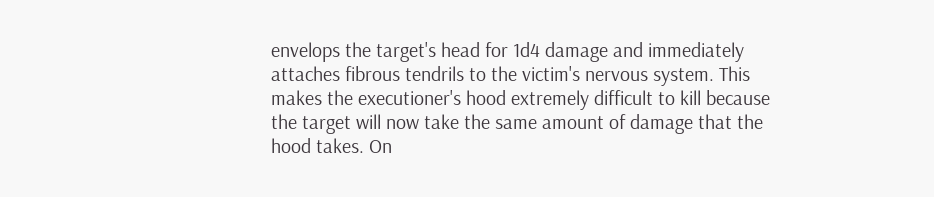envelops the target's head for 1d4 damage and immediately attaches fibrous tendrils to the victim's nervous system. This makes the executioner's hood extremely difficult to kill because the target will now take the same amount of damage that the hood takes. On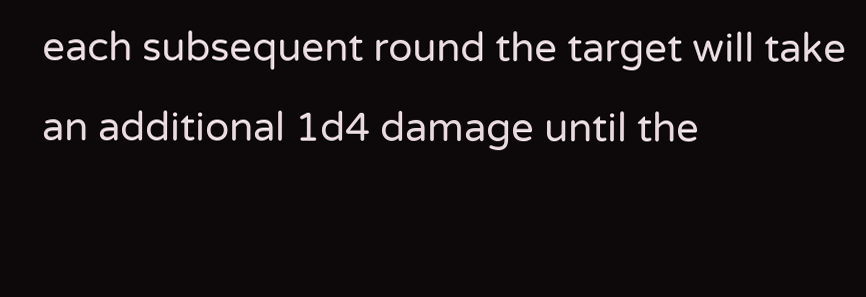each subsequent round the target will take an additional 1d4 damage until the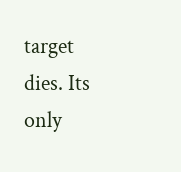target dies. Its only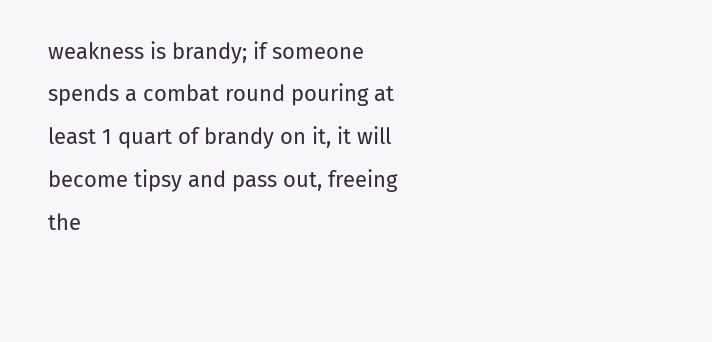weakness is brandy; if someone spends a combat round pouring at least 1 quart of brandy on it, it will become tipsy and pass out, freeing the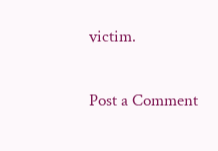victim.

Post a Comment